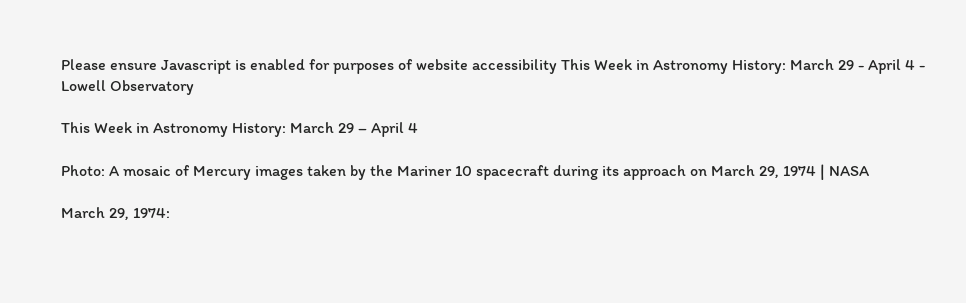Please ensure Javascript is enabled for purposes of website accessibility This Week in Astronomy History: March 29 - April 4 - Lowell Observatory

This Week in Astronomy History: March 29 – April 4

Photo: A mosaic of Mercury images taken by the Mariner 10 spacecraft during its approach on March 29, 1974 | NASA

March 29, 1974: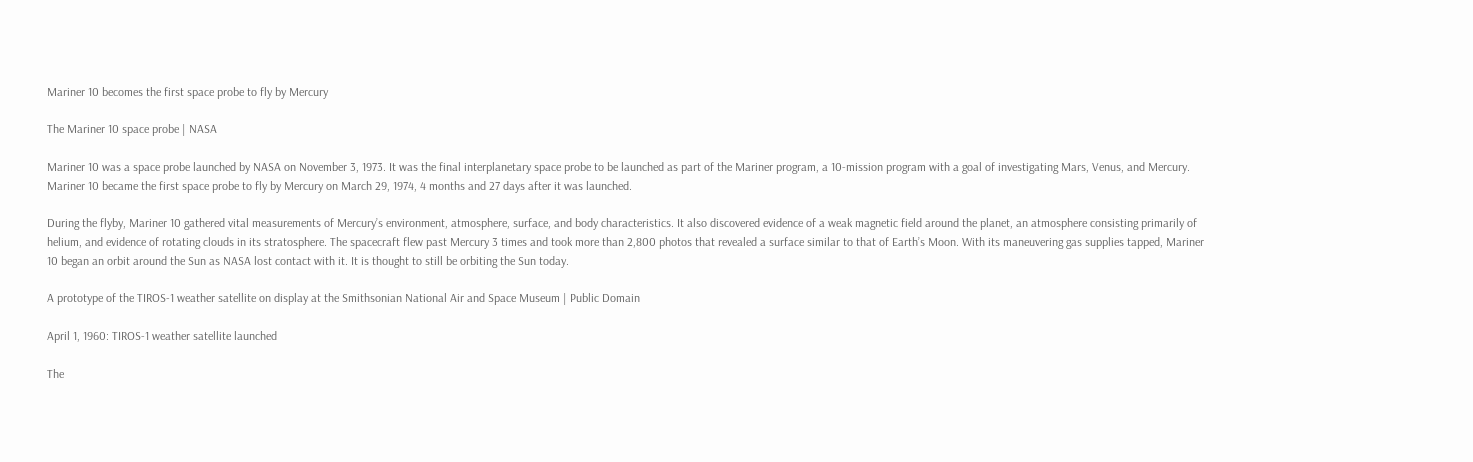Mariner 10 becomes the first space probe to fly by Mercury

The Mariner 10 space probe | NASA

Mariner 10 was a space probe launched by NASA on November 3, 1973. It was the final interplanetary space probe to be launched as part of the Mariner program, a 10-mission program with a goal of investigating Mars, Venus, and Mercury. Mariner 10 became the first space probe to fly by Mercury on March 29, 1974, 4 months and 27 days after it was launched.

During the flyby, Mariner 10 gathered vital measurements of Mercury’s environment, atmosphere, surface, and body characteristics. It also discovered evidence of a weak magnetic field around the planet, an atmosphere consisting primarily of helium, and evidence of rotating clouds in its stratosphere. The spacecraft flew past Mercury 3 times and took more than 2,800 photos that revealed a surface similar to that of Earth’s Moon. With its maneuvering gas supplies tapped, Mariner 10 began an orbit around the Sun as NASA lost contact with it. It is thought to still be orbiting the Sun today.

A prototype of the TIROS-1 weather satellite on display at the Smithsonian National Air and Space Museum | Public Domain

April 1, 1960: TIROS-1 weather satellite launched

The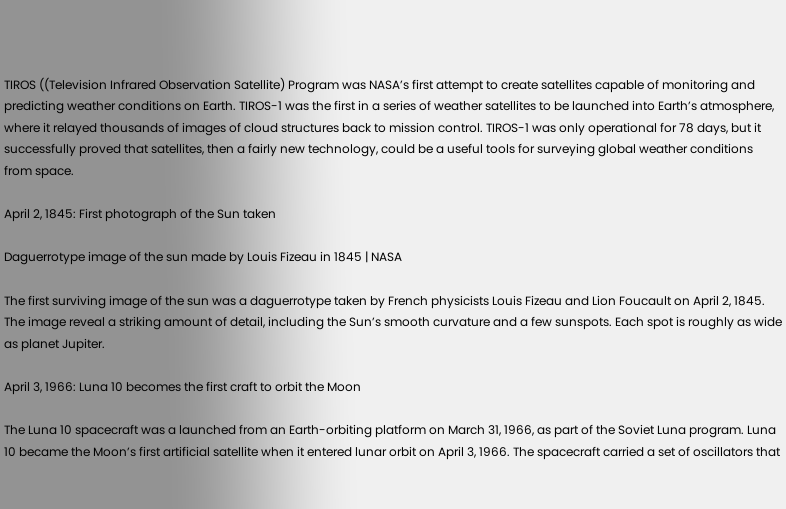TIROS ((Television Infrared Observation Satellite) Program was NASA’s first attempt to create satellites capable of monitoring and predicting weather conditions on Earth. TIROS-1 was the first in a series of weather satellites to be launched into Earth’s atmosphere, where it relayed thousands of images of cloud structures back to mission control. TIROS-1 was only operational for 78 days, but it successfully proved that satellites, then a fairly new technology, could be a useful tools for surveying global weather conditions from space.

April 2, 1845: First photograph of the Sun taken

Daguerrotype image of the sun made by Louis Fizeau in 1845 | NASA

The first surviving image of the sun was a daguerrotype taken by French physicists Louis Fizeau and Lion Foucault on April 2, 1845. The image reveal a striking amount of detail, including the Sun’s smooth curvature and a few sunspots. Each spot is roughly as wide as planet Jupiter.

April 3, 1966: Luna 10 becomes the first craft to orbit the Moon

The Luna 10 spacecraft was a launched from an Earth-orbiting platform on March 31, 1966, as part of the Soviet Luna program. Luna 10 became the Moon’s first artificial satellite when it entered lunar orbit on April 3, 1966. The spacecraft carried a set of oscillators that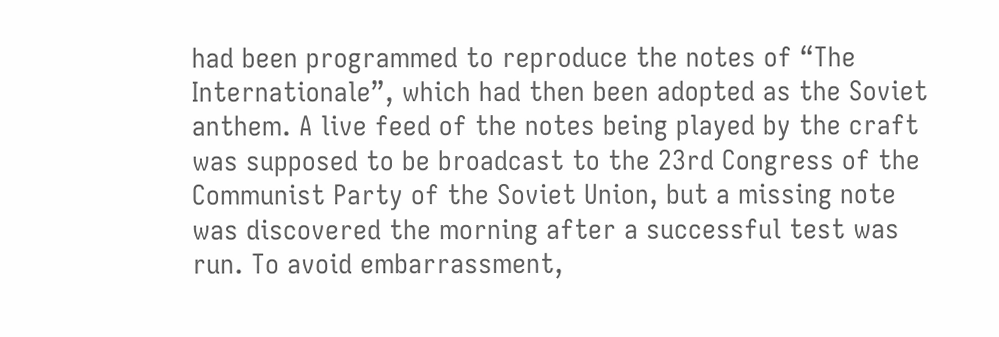had been programmed to reproduce the notes of “The Internationale”, which had then been adopted as the Soviet anthem. A live feed of the notes being played by the craft was supposed to be broadcast to the 23rd Congress of the Communist Party of the Soviet Union, but a missing note was discovered the morning after a successful test was run. To avoid embarrassment,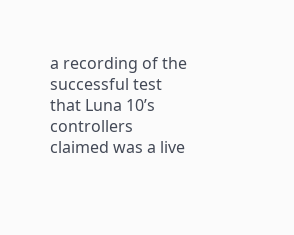a recording of the successful test that Luna 10’s controllers claimed was a live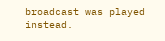broadcast was played instead.